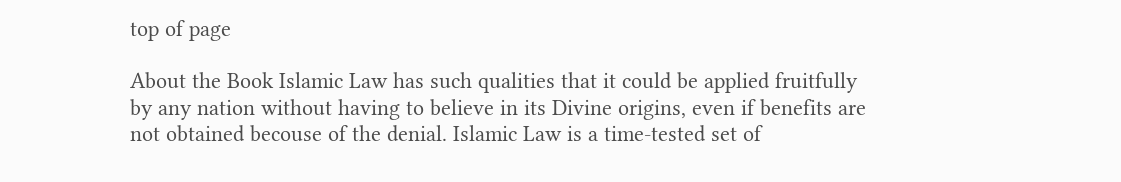top of page

About the Book Islamic Law has such qualities that it could be applied fruitfully by any nation without having to believe in its Divine origins, even if benefits are not obtained becouse of the denial. Islamic Law is a time-tested set of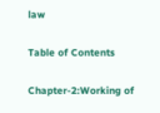law

Table of Contents

Chapter-2:Working of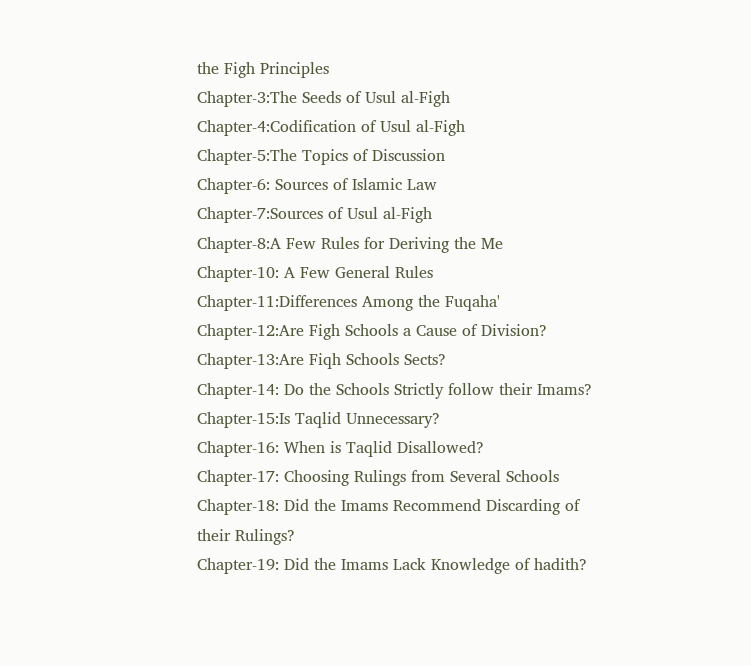the Figh Principles
Chapter-3:The Seeds of Usul al-Figh
Chapter-4:Codification of Usul al-Figh
Chapter-5:The Topics of Discussion
Chapter-6: Sources of Islamic Law
Chapter-7:Sources of Usul al-Figh
Chapter-8:A Few Rules for Deriving the Me
Chapter-10: A Few General Rules
Chapter-11:Differences Among the Fuqaha'
Chapter-12:Are Figh Schools a Cause of Division?
Chapter-13:Are Fiqh Schools Sects?
Chapter-14: Do the Schools Strictly follow their Imams?
Chapter-15:Is Taqlid Unnecessary?
Chapter-16: When is Taqlid Disallowed?
Chapter-17: Choosing Rulings from Several Schools
Chapter-18: Did the Imams Recommend Discarding of
their Rulings?
Chapter-19: Did the Imams Lack Knowledge of hadith?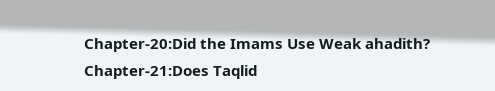Chapter-20:Did the Imams Use Weak ahadith?
Chapter-21:Does Taqlid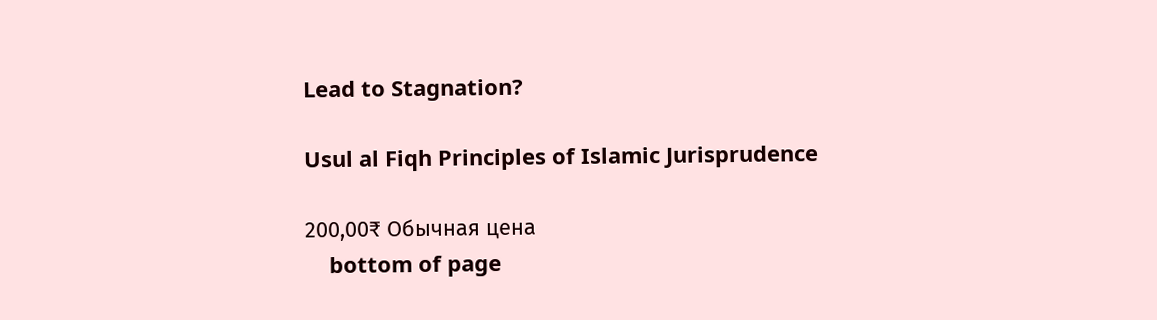Lead to Stagnation?

Usul al Fiqh Principles of Islamic Jurisprudence

200,00₹ Обычная цена
    bottom of page